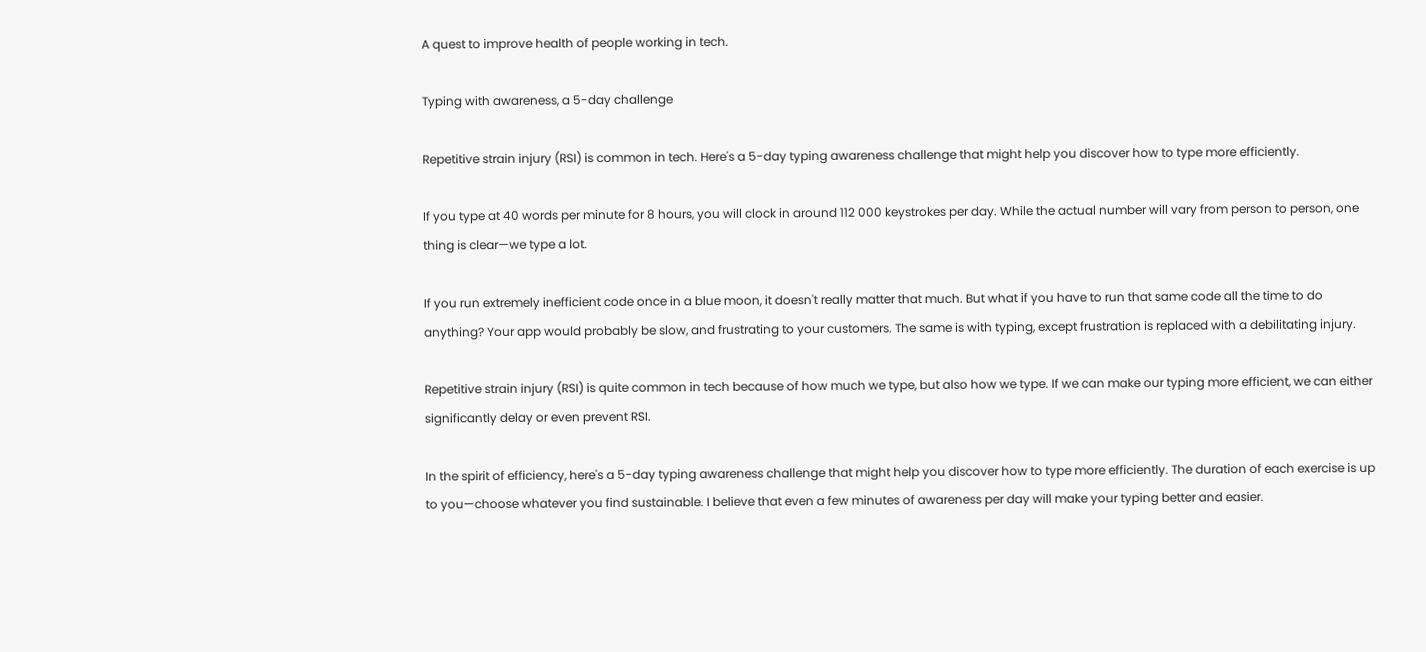A quest to improve health of people working in tech.

Typing with awareness, a 5-day challenge

Repetitive strain injury (RSI) is common in tech. Here's a 5-day typing awareness challenge that might help you discover how to type more efficiently.

If you type at 40 words per minute for 8 hours, you will clock in around 112 000 keystrokes per day. While the actual number will vary from person to person, one thing is clear—we type a lot.

If you run extremely inefficient code once in a blue moon, it doesn't really matter that much. But what if you have to run that same code all the time to do anything? Your app would probably be slow, and frustrating to your customers. The same is with typing, except frustration is replaced with a debilitating injury.

Repetitive strain injury (RSI) is quite common in tech because of how much we type, but also how we type. If we can make our typing more efficient, we can either significantly delay or even prevent RSI.

In the spirit of efficiency, here's a 5-day typing awareness challenge that might help you discover how to type more efficiently. The duration of each exercise is up to you—choose whatever you find sustainable. I believe that even a few minutes of awareness per day will make your typing better and easier.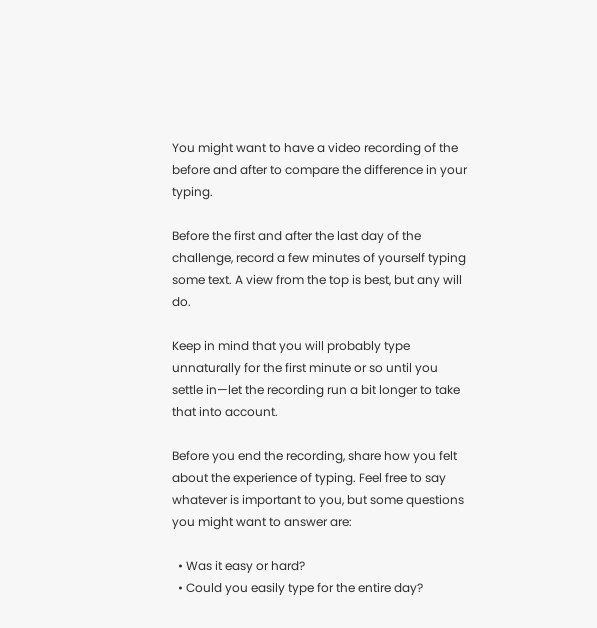You might want to have a video recording of the before and after to compare the difference in your typing.

Before the first and after the last day of the challenge, record a few minutes of yourself typing some text. A view from the top is best, but any will do.

Keep in mind that you will probably type unnaturally for the first minute or so until you settle in—let the recording run a bit longer to take that into account.

Before you end the recording, share how you felt about the experience of typing. Feel free to say whatever is important to you, but some questions you might want to answer are:

  • Was it easy or hard?
  • Could you easily type for the entire day?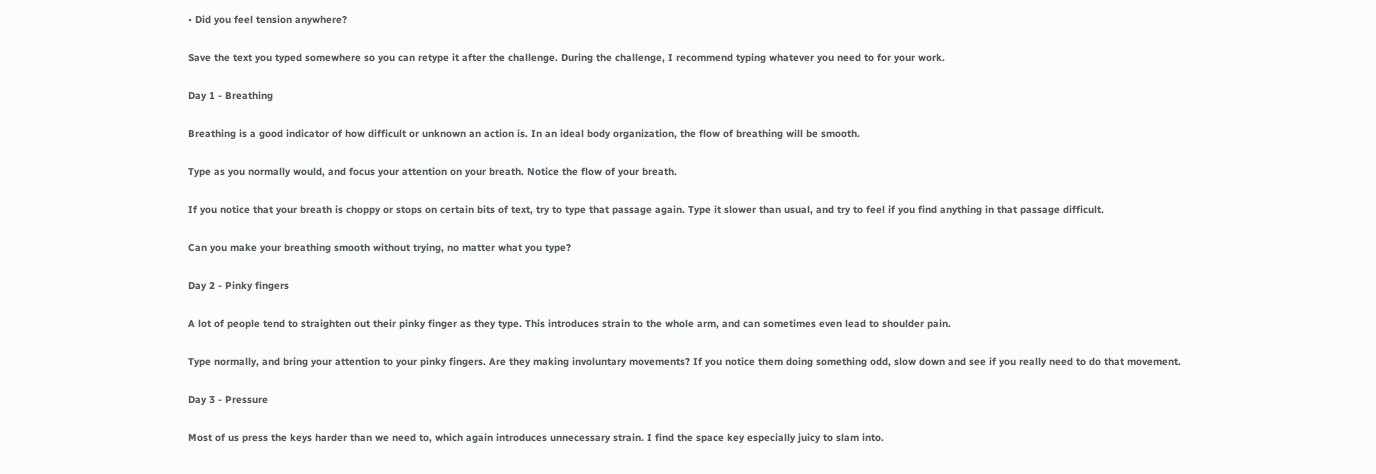• Did you feel tension anywhere?

Save the text you typed somewhere so you can retype it after the challenge. During the challenge, I recommend typing whatever you need to for your work.

Day 1 - Breathing

Breathing is a good indicator of how difficult or unknown an action is. In an ideal body organization, the flow of breathing will be smooth.

Type as you normally would, and focus your attention on your breath. Notice the flow of your breath.

If you notice that your breath is choppy or stops on certain bits of text, try to type that passage again. Type it slower than usual, and try to feel if you find anything in that passage difficult.

Can you make your breathing smooth without trying, no matter what you type?

Day 2 - Pinky fingers

A lot of people tend to straighten out their pinky finger as they type. This introduces strain to the whole arm, and can sometimes even lead to shoulder pain.

Type normally, and bring your attention to your pinky fingers. Are they making involuntary movements? If you notice them doing something odd, slow down and see if you really need to do that movement.

Day 3 - Pressure

Most of us press the keys harder than we need to, which again introduces unnecessary strain. I find the space key especially juicy to slam into.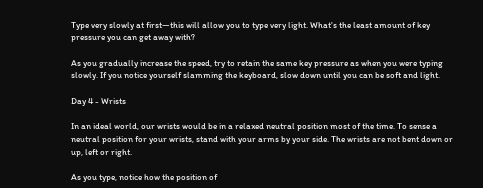Type very slowly at first—this will allow you to type very light. What's the least amount of key pressure you can get away with?

As you gradually increase the speed, try to retain the same key pressure as when you were typing slowly. If you notice yourself slamming the keyboard, slow down until you can be soft and light.

Day 4 - Wrists

In an ideal world, our wrists would be in a relaxed neutral position most of the time. To sense a neutral position for your wrists, stand with your arms by your side. The wrists are not bent down or up, left or right.

As you type, notice how the position of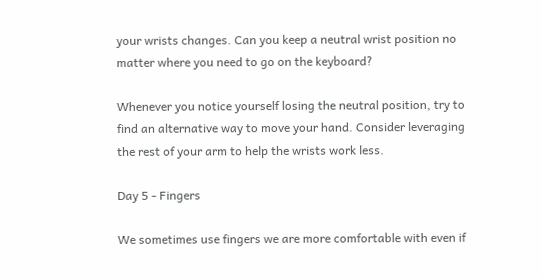your wrists changes. Can you keep a neutral wrist position no matter where you need to go on the keyboard?

Whenever you notice yourself losing the neutral position, try to find an alternative way to move your hand. Consider leveraging the rest of your arm to help the wrists work less.

Day 5 - Fingers

We sometimes use fingers we are more comfortable with even if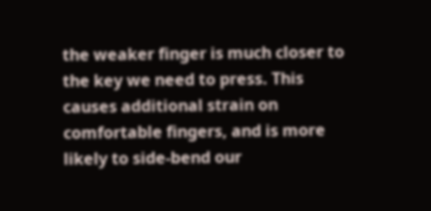the weaker finger is much closer to the key we need to press. This causes additional strain on comfortable fingers, and is more likely to side-bend our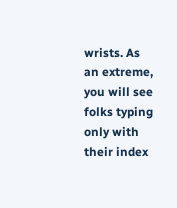wrists. As an extreme, you will see folks typing only with their index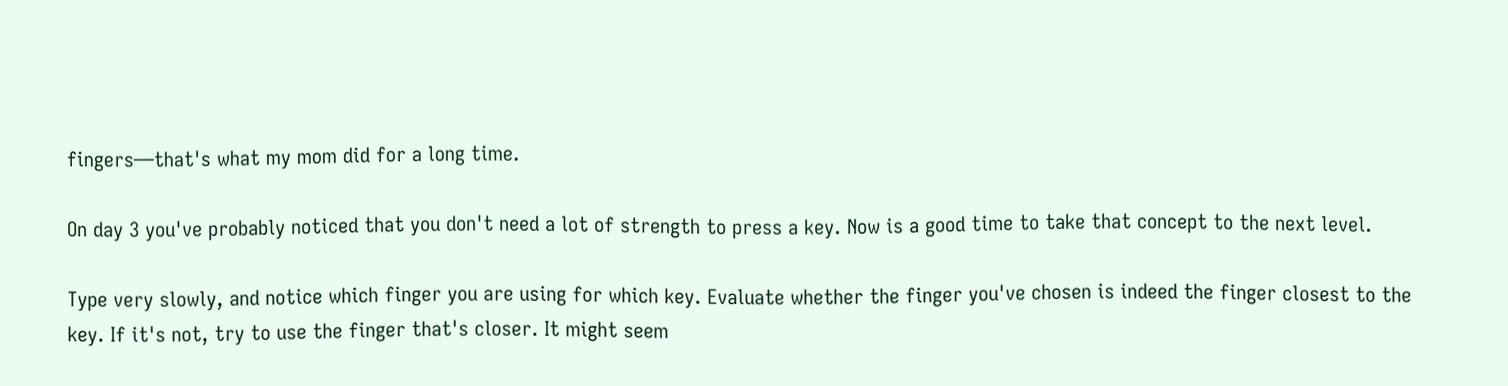fingers—that's what my mom did for a long time.

On day 3 you've probably noticed that you don't need a lot of strength to press a key. Now is a good time to take that concept to the next level.

Type very slowly, and notice which finger you are using for which key. Evaluate whether the finger you've chosen is indeed the finger closest to the key. If it's not, try to use the finger that's closer. It might seem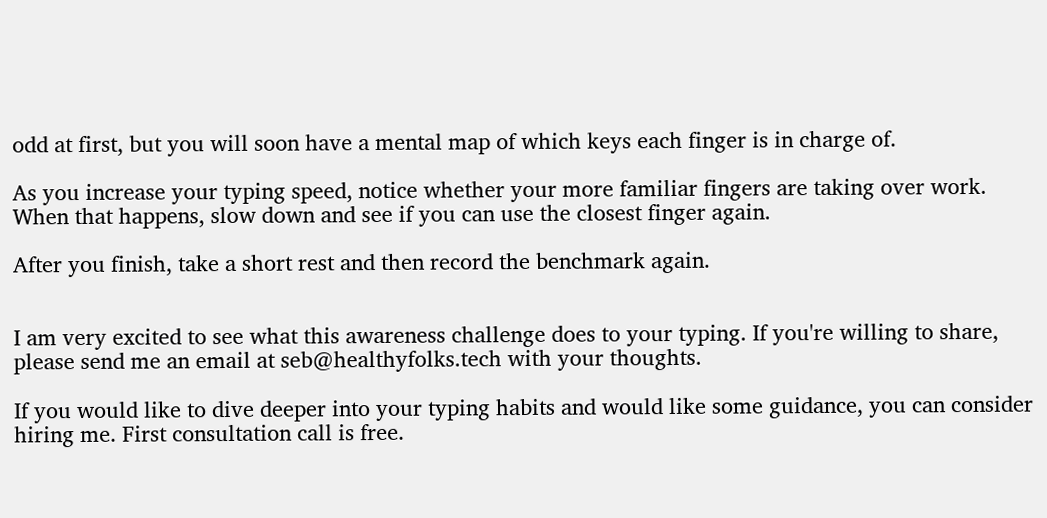odd at first, but you will soon have a mental map of which keys each finger is in charge of.

As you increase your typing speed, notice whether your more familiar fingers are taking over work. When that happens, slow down and see if you can use the closest finger again.

After you finish, take a short rest and then record the benchmark again.


I am very excited to see what this awareness challenge does to your typing. If you're willing to share, please send me an email at seb@healthyfolks.tech with your thoughts.

If you would like to dive deeper into your typing habits and would like some guidance, you can consider hiring me. First consultation call is free.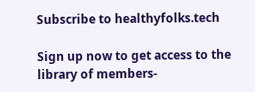Subscribe to healthyfolks.tech

Sign up now to get access to the library of members-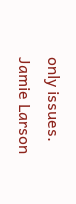only issues.
Jamie Larson